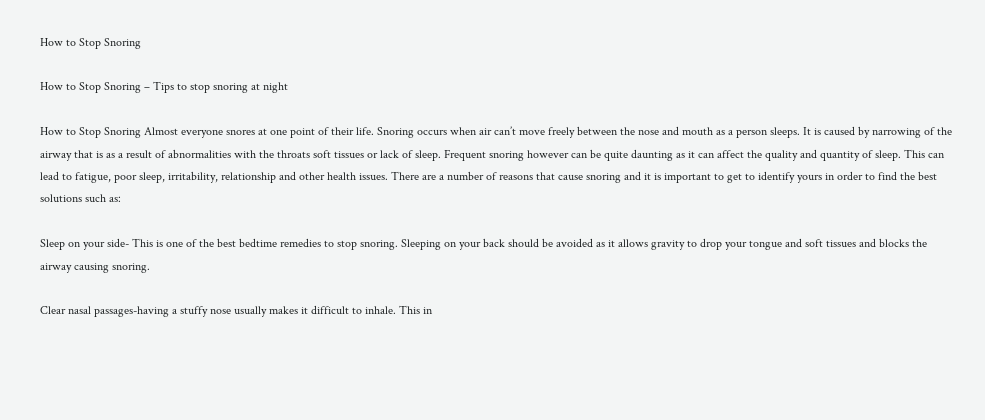How to Stop Snoring

How to Stop Snoring – Tips to stop snoring at night

How to Stop Snoring Almost everyone snores at one point of their life. Snoring occurs when air can’t move freely between the nose and mouth as a person sleeps. It is caused by narrowing of the airway that is as a result of abnormalities with the throats soft tissues or lack of sleep. Frequent snoring however can be quite daunting as it can affect the quality and quantity of sleep. This can lead to fatigue, poor sleep, irritability, relationship and other health issues. There are a number of reasons that cause snoring and it is important to get to identify yours in order to find the best solutions such as:

Sleep on your side- This is one of the best bedtime remedies to stop snoring. Sleeping on your back should be avoided as it allows gravity to drop your tongue and soft tissues and blocks the airway causing snoring.

Clear nasal passages-having a stuffy nose usually makes it difficult to inhale. This in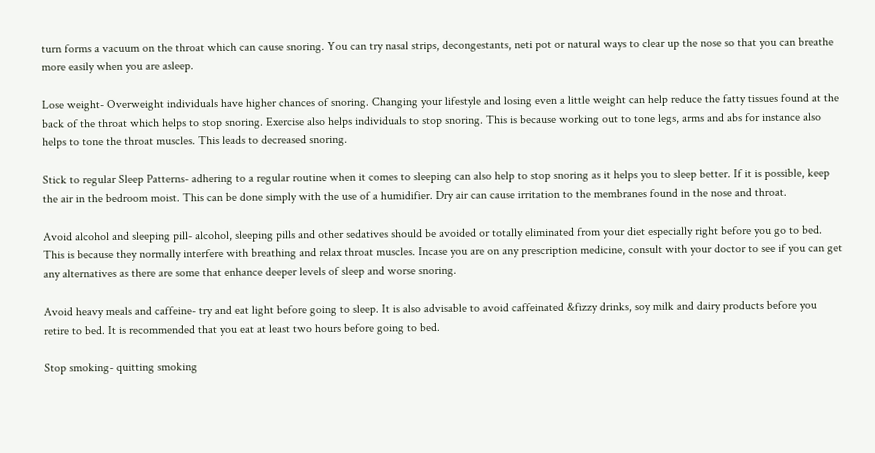turn forms a vacuum on the throat which can cause snoring. You can try nasal strips, decongestants, neti pot or natural ways to clear up the nose so that you can breathe more easily when you are asleep.

Lose weight- Overweight individuals have higher chances of snoring. Changing your lifestyle and losing even a little weight can help reduce the fatty tissues found at the back of the throat which helps to stop snoring. Exercise also helps individuals to stop snoring. This is because working out to tone legs, arms and abs for instance also helps to tone the throat muscles. This leads to decreased snoring.

Stick to regular Sleep Patterns- adhering to a regular routine when it comes to sleeping can also help to stop snoring as it helps you to sleep better. If it is possible, keep the air in the bedroom moist. This can be done simply with the use of a humidifier. Dry air can cause irritation to the membranes found in the nose and throat.

Avoid alcohol and sleeping pill- alcohol, sleeping pills and other sedatives should be avoided or totally eliminated from your diet especially right before you go to bed. This is because they normally interfere with breathing and relax throat muscles. Incase you are on any prescription medicine, consult with your doctor to see if you can get any alternatives as there are some that enhance deeper levels of sleep and worse snoring.

Avoid heavy meals and caffeine- try and eat light before going to sleep. It is also advisable to avoid caffeinated &fizzy drinks, soy milk and dairy products before you retire to bed. It is recommended that you eat at least two hours before going to bed.

Stop smoking- quitting smoking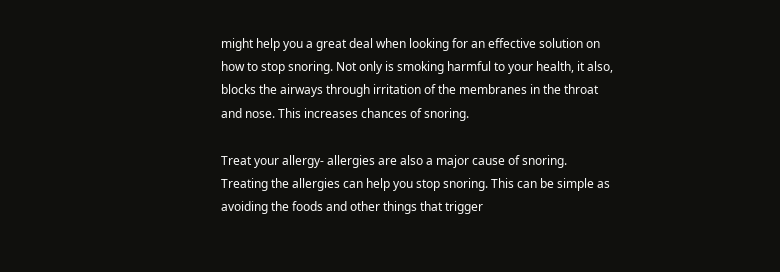might help you a great deal when looking for an effective solution on how to stop snoring. Not only is smoking harmful to your health, it also, blocks the airways through irritation of the membranes in the throat and nose. This increases chances of snoring.

Treat your allergy- allergies are also a major cause of snoring. Treating the allergies can help you stop snoring. This can be simple as avoiding the foods and other things that trigger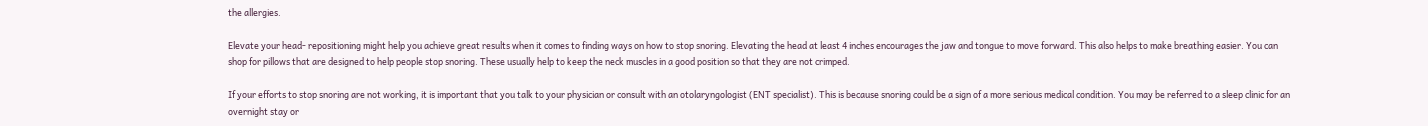the allergies.

Elevate your head- repositioning might help you achieve great results when it comes to finding ways on how to stop snoring. Elevating the head at least 4 inches encourages the jaw and tongue to move forward. This also helps to make breathing easier. You can shop for pillows that are designed to help people stop snoring. These usually help to keep the neck muscles in a good position so that they are not crimped.

If your efforts to stop snoring are not working, it is important that you talk to your physician or consult with an otolaryngologist (ENT specialist). This is because snoring could be a sign of a more serious medical condition. You may be referred to a sleep clinic for an overnight stay or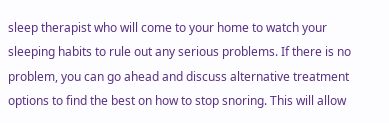sleep therapist who will come to your home to watch your sleeping habits to rule out any serious problems. If there is no problem, you can go ahead and discuss alternative treatment options to find the best on how to stop snoring. This will allow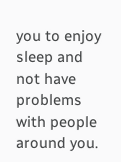you to enjoy sleep and not have problems with people around you.